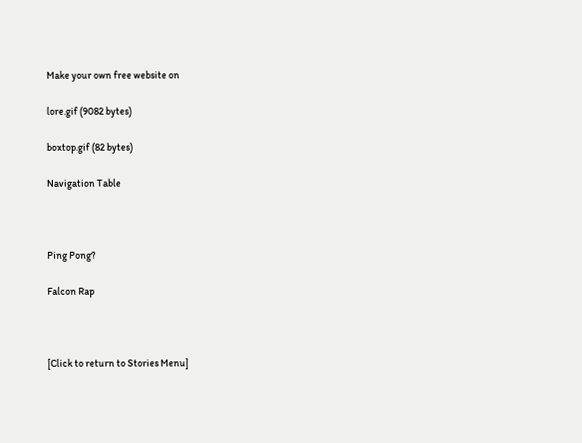Make your own free website on

lore.gif (9082 bytes)

boxtop.gif (82 bytes)

Navigation Table



Ping Pong?

Falcon Rap



[Click to return to Stories Menu]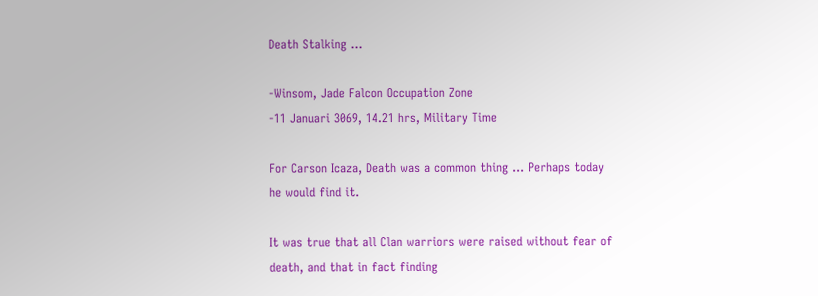Death Stalking ...

-Winsom, Jade Falcon Occupation Zone
-11 Januari 3069, 14.21 hrs, Military Time

For Carson Icaza, Death was a common thing ... Perhaps today he would find it.

It was true that all Clan warriors were raised without fear of death, and that in fact finding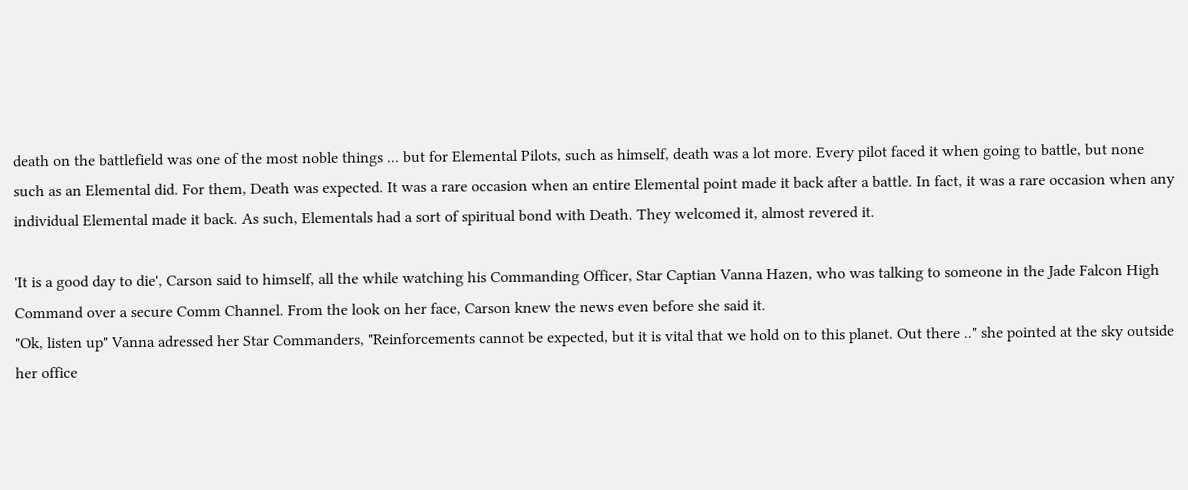death on the battlefield was one of the most noble things ... but for Elemental Pilots, such as himself, death was a lot more. Every pilot faced it when going to battle, but none such as an Elemental did. For them, Death was expected. It was a rare occasion when an entire Elemental point made it back after a battle. In fact, it was a rare occasion when any individual Elemental made it back. As such, Elementals had a sort of spiritual bond with Death. They welcomed it, almost revered it.

'It is a good day to die', Carson said to himself, all the while watching his Commanding Officer, Star Captian Vanna Hazen, who was talking to someone in the Jade Falcon High Command over a secure Comm Channel. From the look on her face, Carson knew the news even before she said it.
"Ok, listen up" Vanna adressed her Star Commanders, "Reinforcements cannot be expected, but it is vital that we hold on to this planet. Out there .." she pointed at the sky outside her office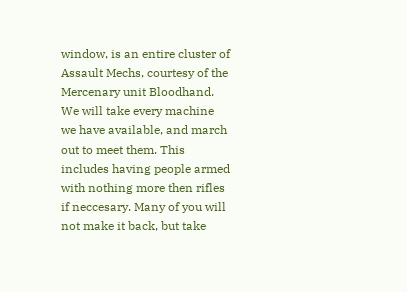window, is an entire cluster of Assault Mechs, courtesy of the Mercenary unit Bloodhand. We will take every machine we have available, and march out to meet them. This includes having people armed with nothing more then rifles if neccesary. Many of you will not make it back, but take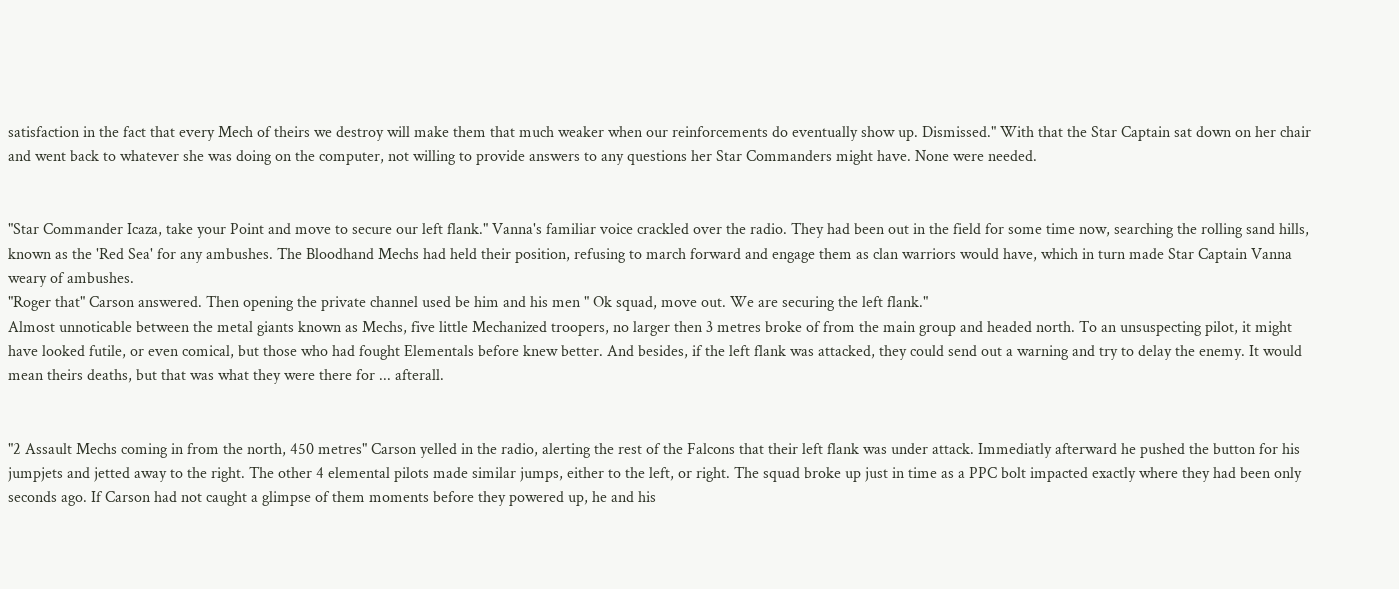satisfaction in the fact that every Mech of theirs we destroy will make them that much weaker when our reinforcements do eventually show up. Dismissed." With that the Star Captain sat down on her chair and went back to whatever she was doing on the computer, not willing to provide answers to any questions her Star Commanders might have. None were needed.


"Star Commander Icaza, take your Point and move to secure our left flank." Vanna's familiar voice crackled over the radio. They had been out in the field for some time now, searching the rolling sand hills, known as the 'Red Sea' for any ambushes. The Bloodhand Mechs had held their position, refusing to march forward and engage them as clan warriors would have, which in turn made Star Captain Vanna weary of ambushes.
"Roger that" Carson answered. Then opening the private channel used be him and his men " Ok squad, move out. We are securing the left flank."
Almost unnoticable between the metal giants known as Mechs, five little Mechanized troopers, no larger then 3 metres broke of from the main group and headed north. To an unsuspecting pilot, it might have looked futile, or even comical, but those who had fought Elementals before knew better. And besides, if the left flank was attacked, they could send out a warning and try to delay the enemy. It would mean theirs deaths, but that was what they were there for ... afterall.


"2 Assault Mechs coming in from the north, 450 metres" Carson yelled in the radio, alerting the rest of the Falcons that their left flank was under attack. Immediatly afterward he pushed the button for his jumpjets and jetted away to the right. The other 4 elemental pilots made similar jumps, either to the left, or right. The squad broke up just in time as a PPC bolt impacted exactly where they had been only seconds ago. If Carson had not caught a glimpse of them moments before they powered up, he and his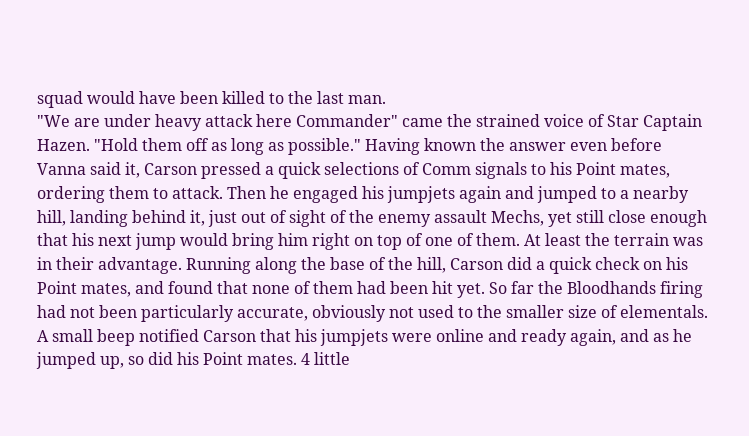squad would have been killed to the last man.
"We are under heavy attack here Commander" came the strained voice of Star Captain Hazen. "Hold them off as long as possible." Having known the answer even before Vanna said it, Carson pressed a quick selections of Comm signals to his Point mates, ordering them to attack. Then he engaged his jumpjets again and jumped to a nearby hill, landing behind it, just out of sight of the enemy assault Mechs, yet still close enough that his next jump would bring him right on top of one of them. At least the terrain was in their advantage. Running along the base of the hill, Carson did a quick check on his Point mates, and found that none of them had been hit yet. So far the Bloodhands firing had not been particularly accurate, obviously not used to the smaller size of elementals. A small beep notified Carson that his jumpjets were online and ready again, and as he jumped up, so did his Point mates. 4 little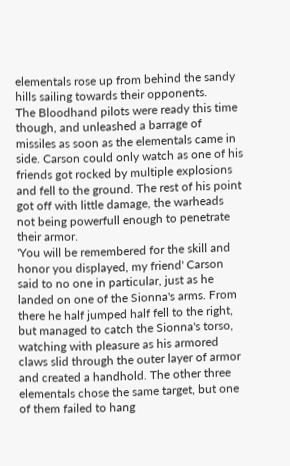elementals rose up from behind the sandy hills sailing towards their opponents.
The Bloodhand pilots were ready this time though, and unleashed a barrage of missiles as soon as the elementals came in side. Carson could only watch as one of his friends got rocked by multiple explosions and fell to the ground. The rest of his point got off with little damage, the warheads not being powerfull enough to penetrate their armor.
'You will be remembered for the skill and honor you displayed, my friend' Carson said to no one in particular, just as he landed on one of the Sionna's arms. From there he half jumped half fell to the right, but managed to catch the Sionna's torso, watching with pleasure as his armored claws slid through the outer layer of armor and created a handhold. The other three elementals chose the same target, but one of them failed to hang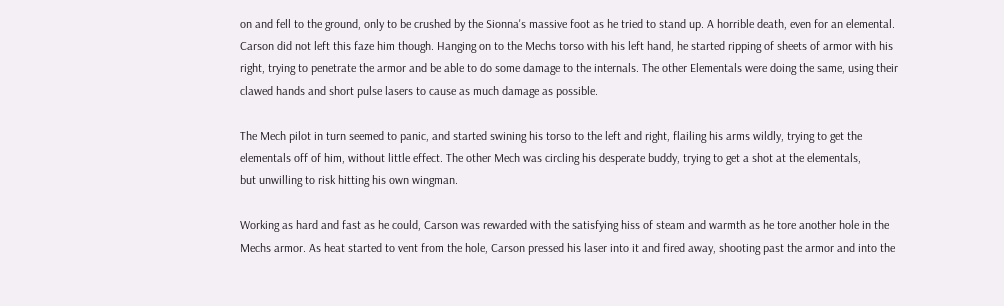on and fell to the ground, only to be crushed by the Sionna's massive foot as he tried to stand up. A horrible death, even for an elemental.
Carson did not left this faze him though. Hanging on to the Mechs torso with his left hand, he started ripping of sheets of armor with his right, trying to penetrate the armor and be able to do some damage to the internals. The other Elementals were doing the same, using their clawed hands and short pulse lasers to cause as much damage as possible.

The Mech pilot in turn seemed to panic, and started swining his torso to the left and right, flailing his arms wildly, trying to get the
elementals off of him, without little effect. The other Mech was circling his desperate buddy, trying to get a shot at the elementals,
but unwilling to risk hitting his own wingman.

Working as hard and fast as he could, Carson was rewarded with the satisfying hiss of steam and warmth as he tore another hole in the Mechs armor. As heat started to vent from the hole, Carson pressed his laser into it and fired away, shooting past the armor and into the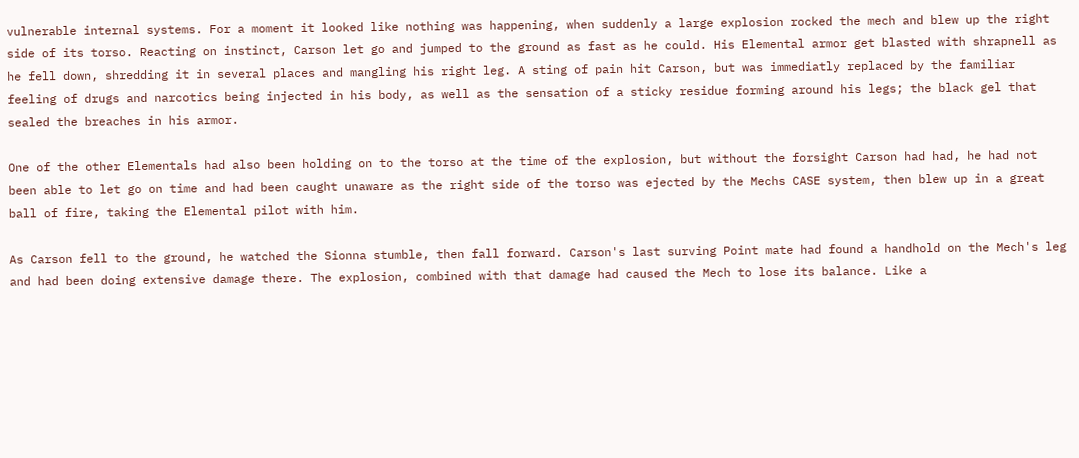vulnerable internal systems. For a moment it looked like nothing was happening, when suddenly a large explosion rocked the mech and blew up the right side of its torso. Reacting on instinct, Carson let go and jumped to the ground as fast as he could. His Elemental armor get blasted with shrapnell as he fell down, shredding it in several places and mangling his right leg. A sting of pain hit Carson, but was immediatly replaced by the familiar feeling of drugs and narcotics being injected in his body, as well as the sensation of a sticky residue forming around his legs; the black gel that sealed the breaches in his armor.

One of the other Elementals had also been holding on to the torso at the time of the explosion, but without the forsight Carson had had, he had not been able to let go on time and had been caught unaware as the right side of the torso was ejected by the Mechs CASE system, then blew up in a great ball of fire, taking the Elemental pilot with him.

As Carson fell to the ground, he watched the Sionna stumble, then fall forward. Carson's last surving Point mate had found a handhold on the Mech's leg and had been doing extensive damage there. The explosion, combined with that damage had caused the Mech to lose its balance. Like a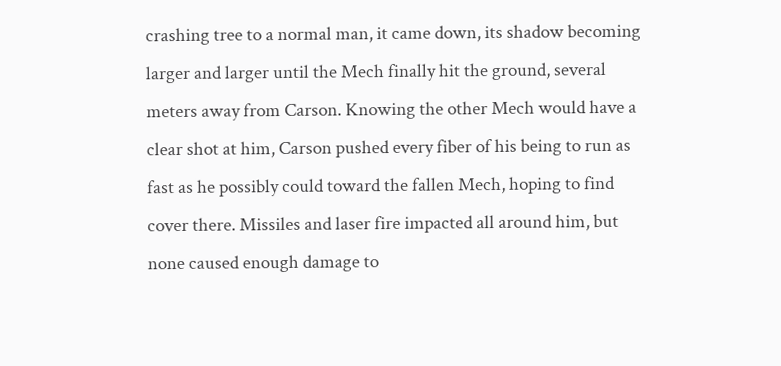crashing tree to a normal man, it came down, its shadow becoming larger and larger until the Mech finally hit the ground, several meters away from Carson. Knowing the other Mech would have a clear shot at him, Carson pushed every fiber of his being to run as fast as he possibly could toward the fallen Mech, hoping to find cover there. Missiles and laser fire impacted all around him, but none caused enough damage to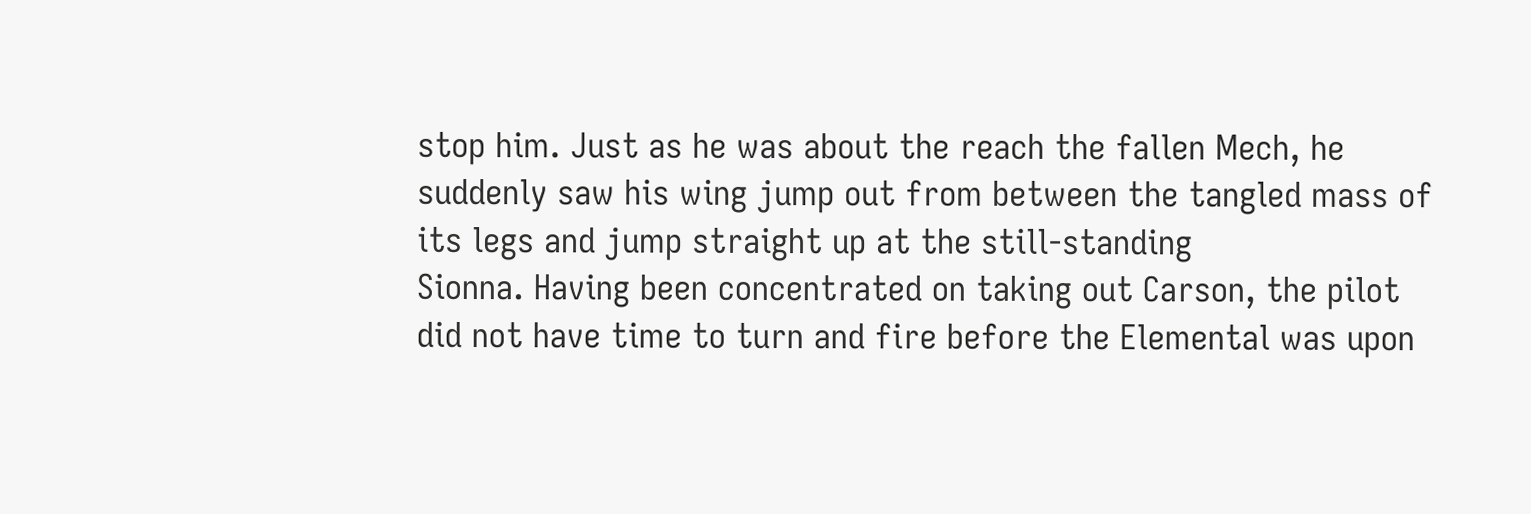stop him. Just as he was about the reach the fallen Mech, he suddenly saw his wing jump out from between the tangled mass of its legs and jump straight up at the still-standing
Sionna. Having been concentrated on taking out Carson, the pilot did not have time to turn and fire before the Elemental was upon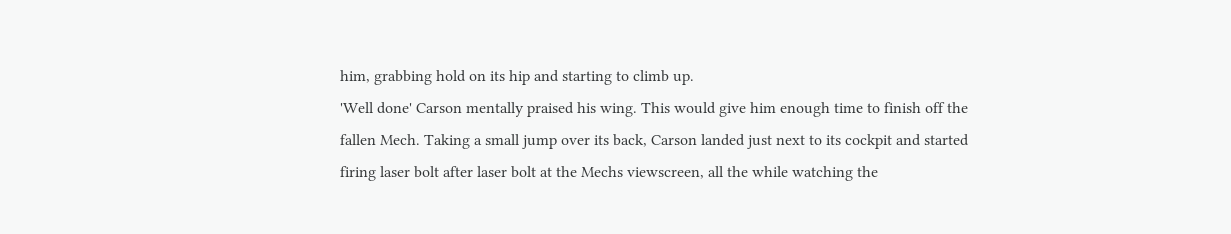him, grabbing hold on its hip and starting to climb up.
'Well done' Carson mentally praised his wing. This would give him enough time to finish off the fallen Mech. Taking a small jump over its back, Carson landed just next to its cockpit and started firing laser bolt after laser bolt at the Mechs viewscreen, all the while watching the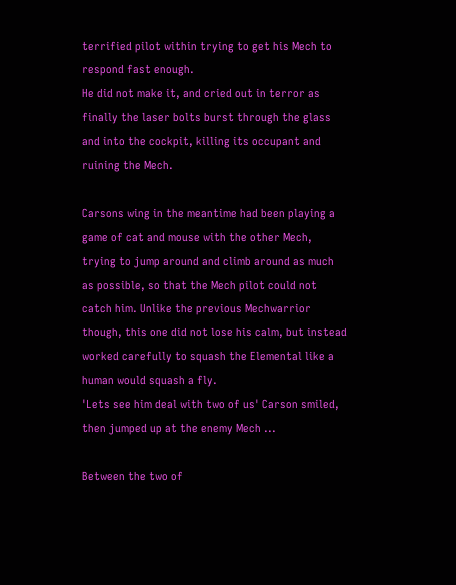terrified pilot within trying to get his Mech to respond fast enough.
He did not make it, and cried out in terror as finally the laser bolts burst through the glass and into the cockpit, killing its occupant and ruining the Mech.

Carsons wing in the meantime had been playing a game of cat and mouse with the other Mech, trying to jump around and climb around as much as possible, so that the Mech pilot could not catch him. Unlike the previous Mechwarrior though, this one did not lose his calm, but instead worked carefully to squash the Elemental like a human would squash a fly.
'Lets see him deal with two of us' Carson smiled, then jumped up at the enemy Mech ...

Between the two of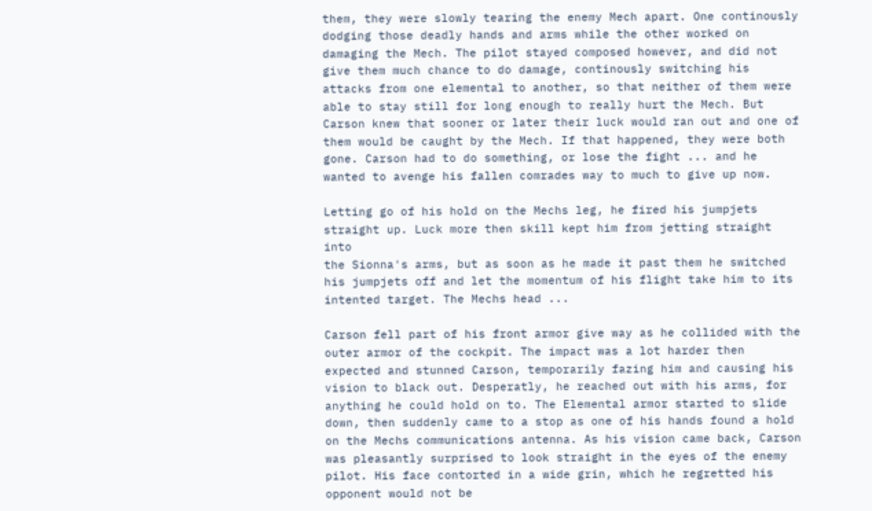them, they were slowly tearing the enemy Mech apart. One continously dodging those deadly hands and arms while the other worked on damaging the Mech. The pilot stayed composed however, and did not give them much chance to do damage, continously switching his attacks from one elemental to another, so that neither of them were able to stay still for long enough to really hurt the Mech. But Carson knew that sooner or later their luck would ran out and one of them would be caught by the Mech. If that happened, they were both gone. Carson had to do something, or lose the fight ... and he wanted to avenge his fallen comrades way to much to give up now.

Letting go of his hold on the Mechs leg, he fired his jumpjets straight up. Luck more then skill kept him from jetting straight into
the Sionna's arms, but as soon as he made it past them he switched his jumpjets off and let the momentum of his flight take him to its intented target. The Mechs head ...

Carson fell part of his front armor give way as he collided with the outer armor of the cockpit. The impact was a lot harder then expected and stunned Carson, temporarily fazing him and causing his vision to black out. Desperatly, he reached out with his arms, for anything he could hold on to. The Elemental armor started to slide down, then suddenly came to a stop as one of his hands found a hold on the Mechs communications antenna. As his vision came back, Carson was pleasantly surprised to look straight in the eyes of the enemy pilot. His face contorted in a wide grin, which he regretted his opponent would not be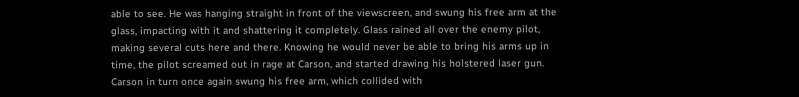able to see. He was hanging straight in front of the viewscreen, and swung his free arm at the glass, impacting with it and shattering it completely. Glass rained all over the enemy pilot, making several cuts here and there. Knowing he would never be able to bring his arms up in time, the pilot screamed out in rage at Carson, and started drawing his holstered laser gun. Carson in turn once again swung his free arm, which collided with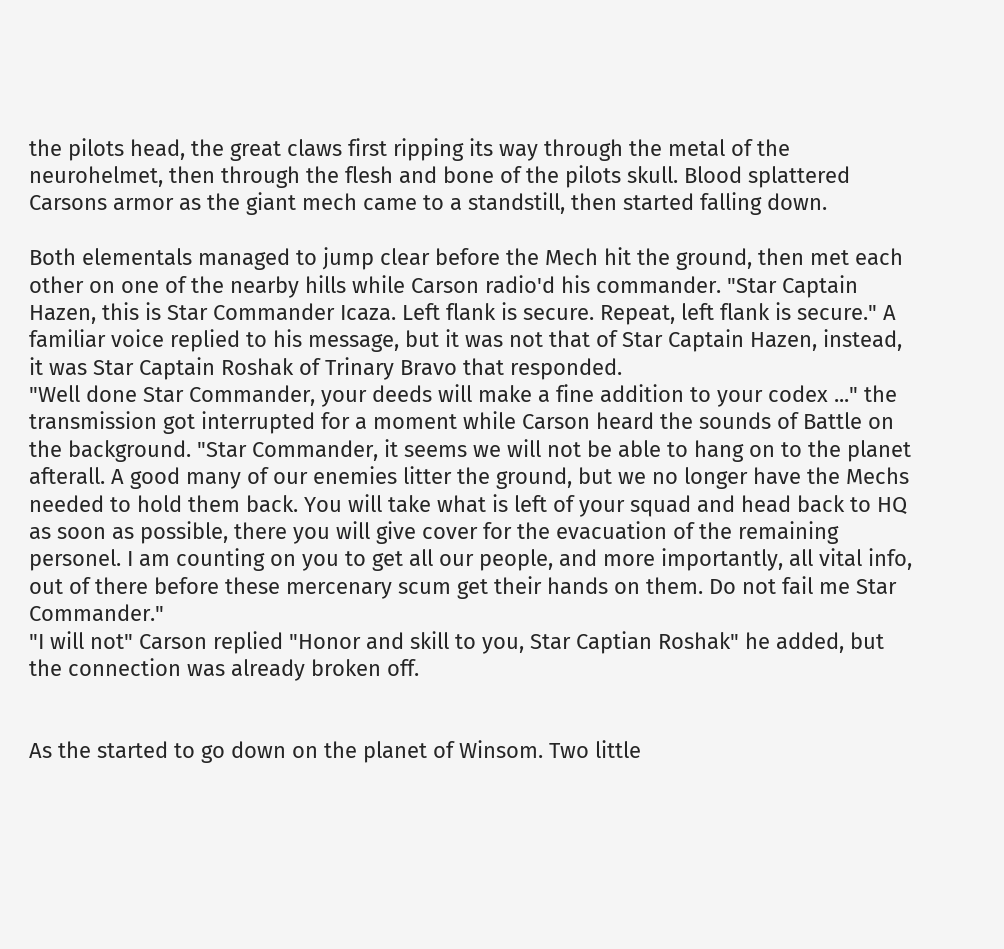the pilots head, the great claws first ripping its way through the metal of the neurohelmet, then through the flesh and bone of the pilots skull. Blood splattered Carsons armor as the giant mech came to a standstill, then started falling down.

Both elementals managed to jump clear before the Mech hit the ground, then met each other on one of the nearby hills while Carson radio'd his commander. "Star Captain Hazen, this is Star Commander Icaza. Left flank is secure. Repeat, left flank is secure." A familiar voice replied to his message, but it was not that of Star Captain Hazen, instead, it was Star Captain Roshak of Trinary Bravo that responded.
"Well done Star Commander, your deeds will make a fine addition to your codex ..." the transmission got interrupted for a moment while Carson heard the sounds of Battle on the background. "Star Commander, it seems we will not be able to hang on to the planet afterall. A good many of our enemies litter the ground, but we no longer have the Mechs needed to hold them back. You will take what is left of your squad and head back to HQ as soon as possible, there you will give cover for the evacuation of the remaining personel. I am counting on you to get all our people, and more importantly, all vital info, out of there before these mercenary scum get their hands on them. Do not fail me Star Commander."
"I will not" Carson replied "Honor and skill to you, Star Captian Roshak" he added, but the connection was already broken off.


As the started to go down on the planet of Winsom. Two little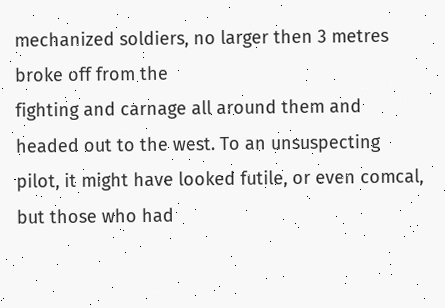mechanized soldiers, no larger then 3 metres broke off from the
fighting and carnage all around them and headed out to the west. To an unsuspecting pilot, it might have looked futile, or even comcal, but those who had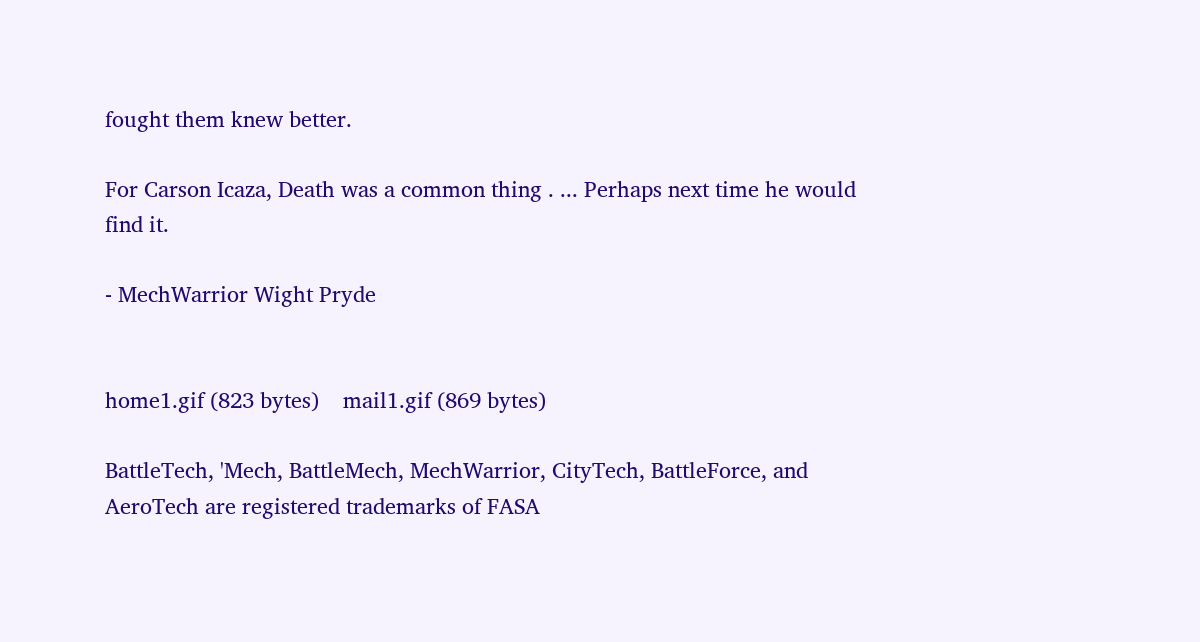fought them knew better.

For Carson Icaza, Death was a common thing . ... Perhaps next time he would find it.

- MechWarrior Wight Pryde


home1.gif (823 bytes)    mail1.gif (869 bytes)

BattleTech, 'Mech, BattleMech, MechWarrior, CityTech, BattleForce, and AeroTech are registered trademarks of FASA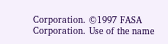Corporation. ©1997 FASA Corporation. Use of the name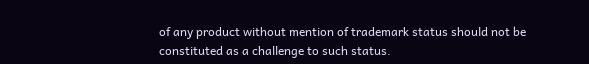of any product without mention of trademark status should not be constituted as a challenge to such status.